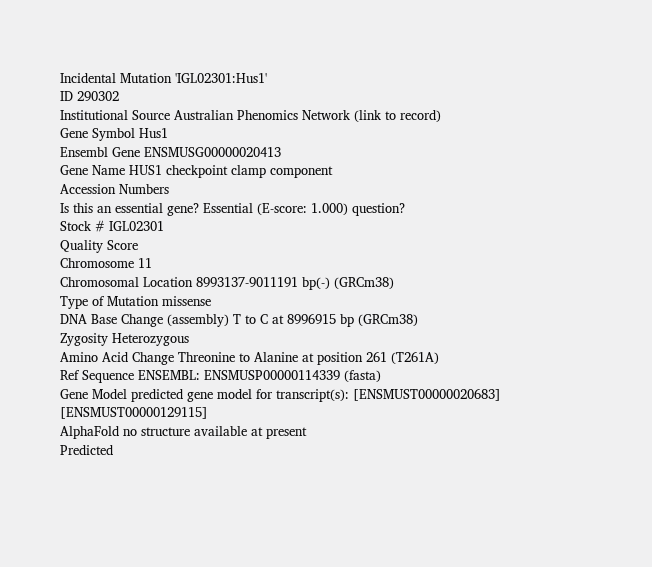Incidental Mutation 'IGL02301:Hus1'
ID 290302
Institutional Source Australian Phenomics Network (link to record)
Gene Symbol Hus1
Ensembl Gene ENSMUSG00000020413
Gene Name HUS1 checkpoint clamp component
Accession Numbers
Is this an essential gene? Essential (E-score: 1.000) question?
Stock # IGL02301
Quality Score
Chromosome 11
Chromosomal Location 8993137-9011191 bp(-) (GRCm38)
Type of Mutation missense
DNA Base Change (assembly) T to C at 8996915 bp (GRCm38)
Zygosity Heterozygous
Amino Acid Change Threonine to Alanine at position 261 (T261A)
Ref Sequence ENSEMBL: ENSMUSP00000114339 (fasta)
Gene Model predicted gene model for transcript(s): [ENSMUST00000020683] [ENSMUST00000129115]
AlphaFold no structure available at present
Predicted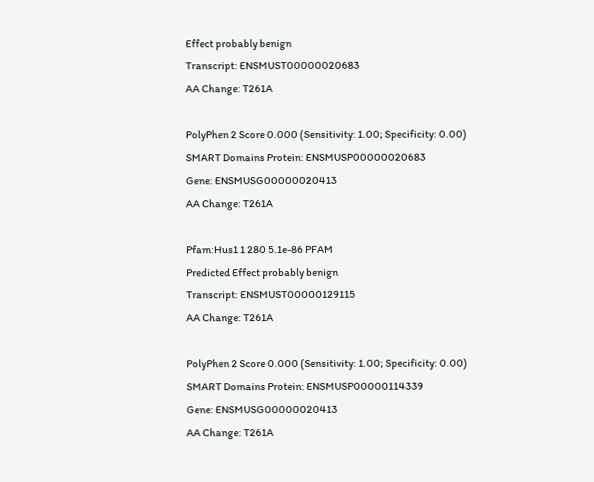Effect probably benign
Transcript: ENSMUST00000020683
AA Change: T261A

PolyPhen 2 Score 0.000 (Sensitivity: 1.00; Specificity: 0.00)
SMART Domains Protein: ENSMUSP00000020683
Gene: ENSMUSG00000020413
AA Change: T261A

Pfam:Hus1 1 280 5.1e-86 PFAM
Predicted Effect probably benign
Transcript: ENSMUST00000129115
AA Change: T261A

PolyPhen 2 Score 0.000 (Sensitivity: 1.00; Specificity: 0.00)
SMART Domains Protein: ENSMUSP00000114339
Gene: ENSMUSG00000020413
AA Change: T261A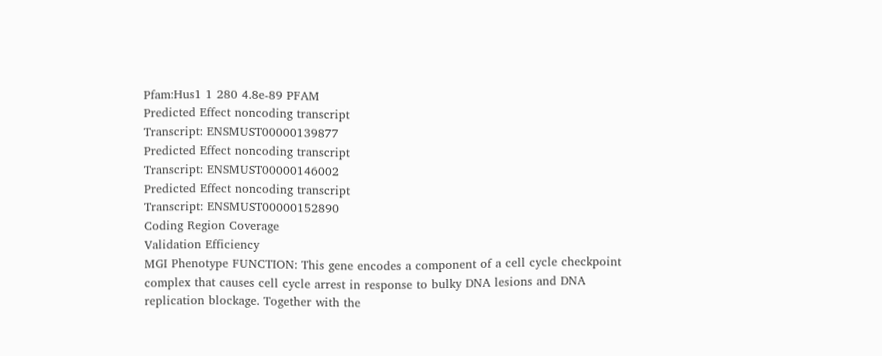Pfam:Hus1 1 280 4.8e-89 PFAM
Predicted Effect noncoding transcript
Transcript: ENSMUST00000139877
Predicted Effect noncoding transcript
Transcript: ENSMUST00000146002
Predicted Effect noncoding transcript
Transcript: ENSMUST00000152890
Coding Region Coverage
Validation Efficiency
MGI Phenotype FUNCTION: This gene encodes a component of a cell cycle checkpoint complex that causes cell cycle arrest in response to bulky DNA lesions and DNA replication blockage. Together with the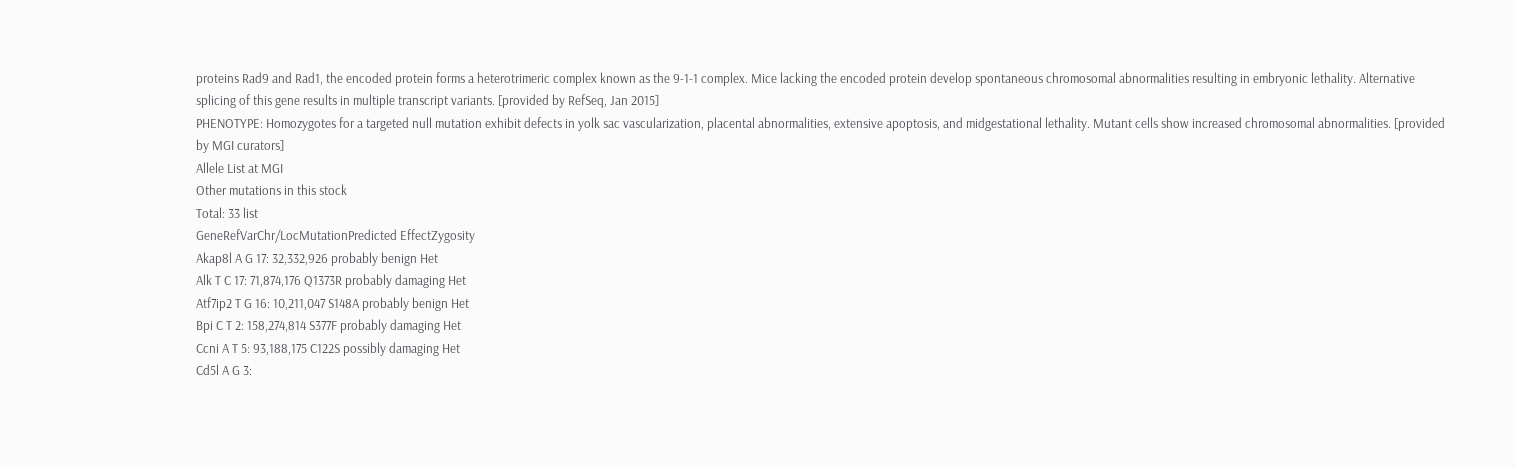proteins Rad9 and Rad1, the encoded protein forms a heterotrimeric complex known as the 9-1-1 complex. Mice lacking the encoded protein develop spontaneous chromosomal abnormalities resulting in embryonic lethality. Alternative splicing of this gene results in multiple transcript variants. [provided by RefSeq, Jan 2015]
PHENOTYPE: Homozygotes for a targeted null mutation exhibit defects in yolk sac vascularization, placental abnormalities, extensive apoptosis, and midgestational lethality. Mutant cells show increased chromosomal abnormalities. [provided by MGI curators]
Allele List at MGI
Other mutations in this stock
Total: 33 list
GeneRefVarChr/LocMutationPredicted EffectZygosity
Akap8l A G 17: 32,332,926 probably benign Het
Alk T C 17: 71,874,176 Q1373R probably damaging Het
Atf7ip2 T G 16: 10,211,047 S148A probably benign Het
Bpi C T 2: 158,274,814 S377F probably damaging Het
Ccni A T 5: 93,188,175 C122S possibly damaging Het
Cd5l A G 3: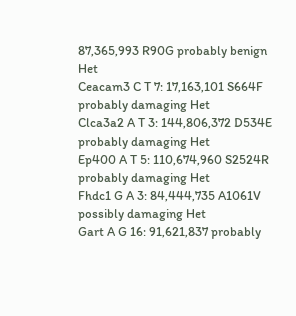87,365,993 R90G probably benign Het
Ceacam3 C T 7: 17,163,101 S664F probably damaging Het
Clca3a2 A T 3: 144,806,372 D534E probably damaging Het
Ep400 A T 5: 110,674,960 S2524R probably damaging Het
Fhdc1 G A 3: 84,444,735 A1061V possibly damaging Het
Gart A G 16: 91,621,837 probably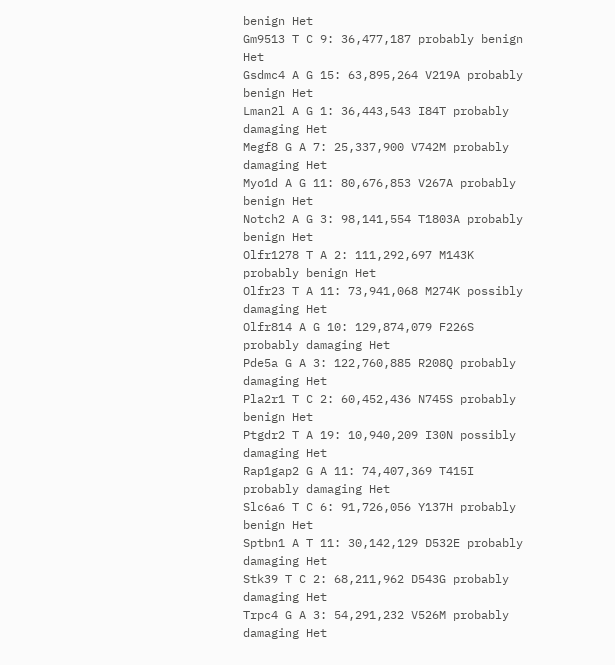benign Het
Gm9513 T C 9: 36,477,187 probably benign Het
Gsdmc4 A G 15: 63,895,264 V219A probably benign Het
Lman2l A G 1: 36,443,543 I84T probably damaging Het
Megf8 G A 7: 25,337,900 V742M probably damaging Het
Myo1d A G 11: 80,676,853 V267A probably benign Het
Notch2 A G 3: 98,141,554 T1803A probably benign Het
Olfr1278 T A 2: 111,292,697 M143K probably benign Het
Olfr23 T A 11: 73,941,068 M274K possibly damaging Het
Olfr814 A G 10: 129,874,079 F226S probably damaging Het
Pde5a G A 3: 122,760,885 R208Q probably damaging Het
Pla2r1 T C 2: 60,452,436 N745S probably benign Het
Ptgdr2 T A 19: 10,940,209 I30N possibly damaging Het
Rap1gap2 G A 11: 74,407,369 T415I probably damaging Het
Slc6a6 T C 6: 91,726,056 Y137H probably benign Het
Sptbn1 A T 11: 30,142,129 D532E probably damaging Het
Stk39 T C 2: 68,211,962 D543G probably damaging Het
Trpc4 G A 3: 54,291,232 V526M probably damaging Het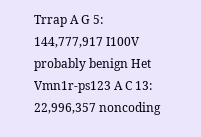Trrap A G 5: 144,777,917 I100V probably benign Het
Vmn1r-ps123 A C 13: 22,996,357 noncoding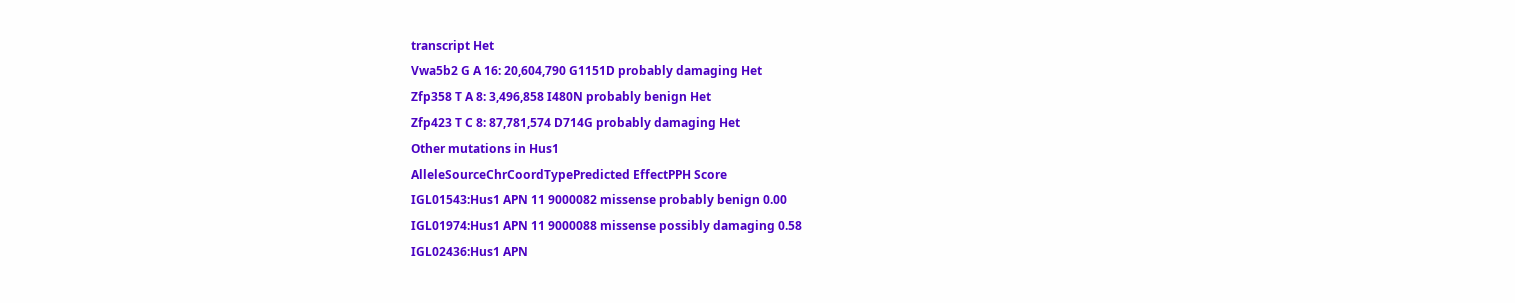transcript Het
Vwa5b2 G A 16: 20,604,790 G1151D probably damaging Het
Zfp358 T A 8: 3,496,858 I480N probably benign Het
Zfp423 T C 8: 87,781,574 D714G probably damaging Het
Other mutations in Hus1
AlleleSourceChrCoordTypePredicted EffectPPH Score
IGL01543:Hus1 APN 11 9000082 missense probably benign 0.00
IGL01974:Hus1 APN 11 9000088 missense possibly damaging 0.58
IGL02436:Hus1 APN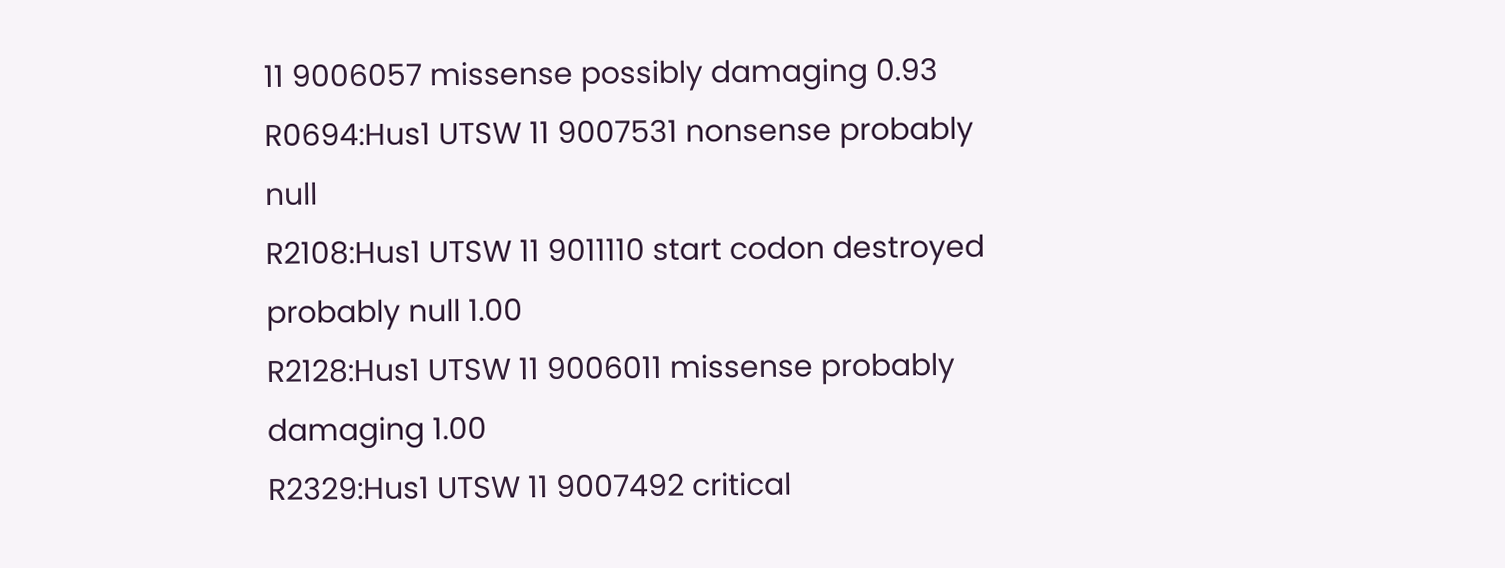11 9006057 missense possibly damaging 0.93
R0694:Hus1 UTSW 11 9007531 nonsense probably null
R2108:Hus1 UTSW 11 9011110 start codon destroyed probably null 1.00
R2128:Hus1 UTSW 11 9006011 missense probably damaging 1.00
R2329:Hus1 UTSW 11 9007492 critical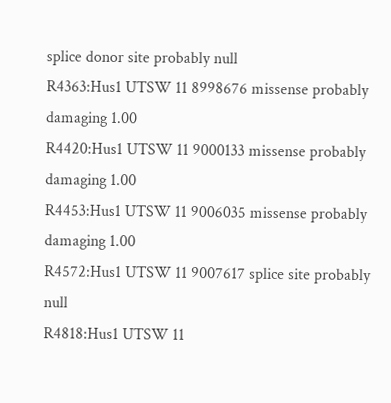splice donor site probably null
R4363:Hus1 UTSW 11 8998676 missense probably damaging 1.00
R4420:Hus1 UTSW 11 9000133 missense probably damaging 1.00
R4453:Hus1 UTSW 11 9006035 missense probably damaging 1.00
R4572:Hus1 UTSW 11 9007617 splice site probably null
R4818:Hus1 UTSW 11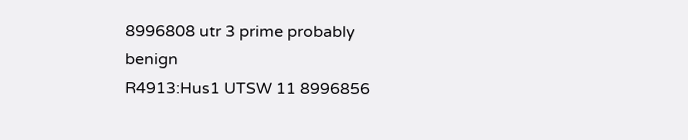8996808 utr 3 prime probably benign
R4913:Hus1 UTSW 11 8996856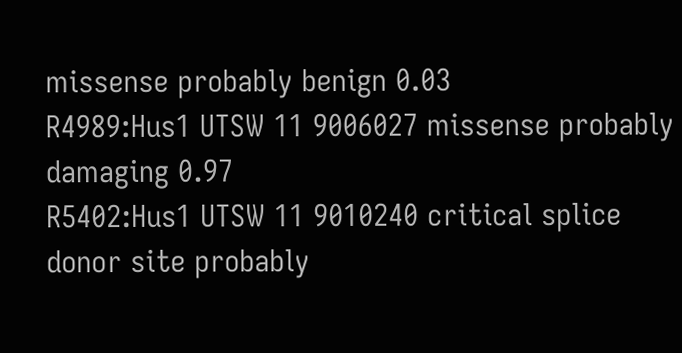missense probably benign 0.03
R4989:Hus1 UTSW 11 9006027 missense probably damaging 0.97
R5402:Hus1 UTSW 11 9010240 critical splice donor site probably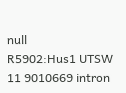null
R5902:Hus1 UTSW 11 9010669 intron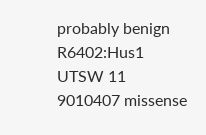probably benign
R6402:Hus1 UTSW 11 9010407 missense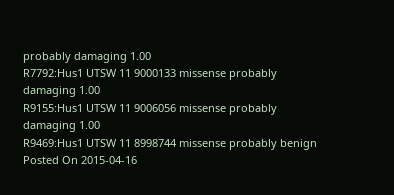probably damaging 1.00
R7792:Hus1 UTSW 11 9000133 missense probably damaging 1.00
R9155:Hus1 UTSW 11 9006056 missense probably damaging 1.00
R9469:Hus1 UTSW 11 8998744 missense probably benign
Posted On 2015-04-16